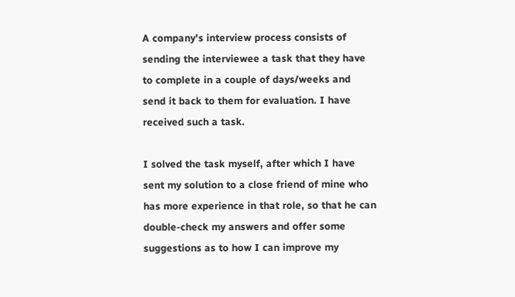A company's interview process consists of sending the interviewee a task that they have to complete in a couple of days/weeks and send it back to them for evaluation. I have received such a task.

I solved the task myself, after which I have sent my solution to a close friend of mine who has more experience in that role, so that he can double-check my answers and offer some suggestions as to how I can improve my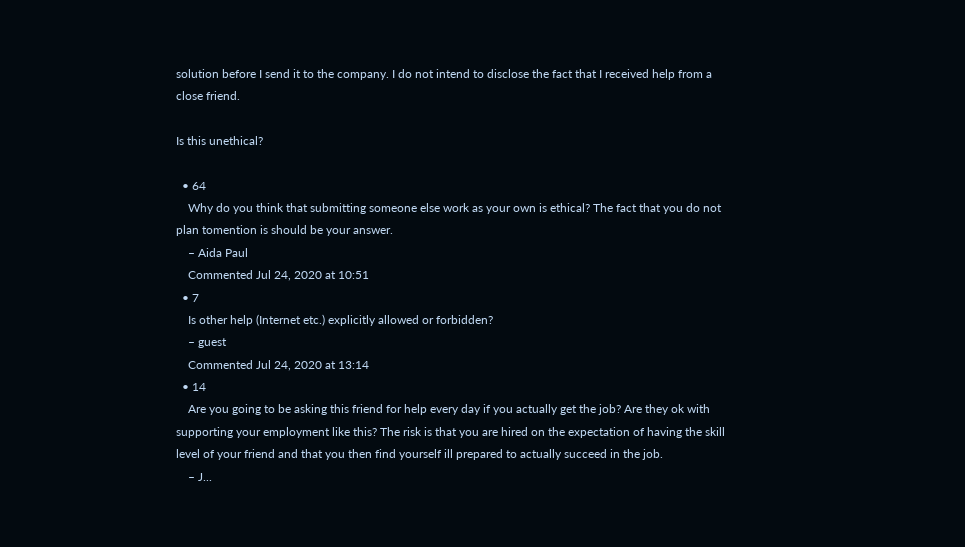solution before I send it to the company. I do not intend to disclose the fact that I received help from a close friend.

Is this unethical?

  • 64
    Why do you think that submitting someone else work as your own is ethical? The fact that you do not plan tomention is should be your answer.
    – Aida Paul
    Commented Jul 24, 2020 at 10:51
  • 7
    Is other help (Internet etc.) explicitly allowed or forbidden?
    – guest
    Commented Jul 24, 2020 at 13:14
  • 14
    Are you going to be asking this friend for help every day if you actually get the job? Are they ok with supporting your employment like this? The risk is that you are hired on the expectation of having the skill level of your friend and that you then find yourself ill prepared to actually succeed in the job.
    – J...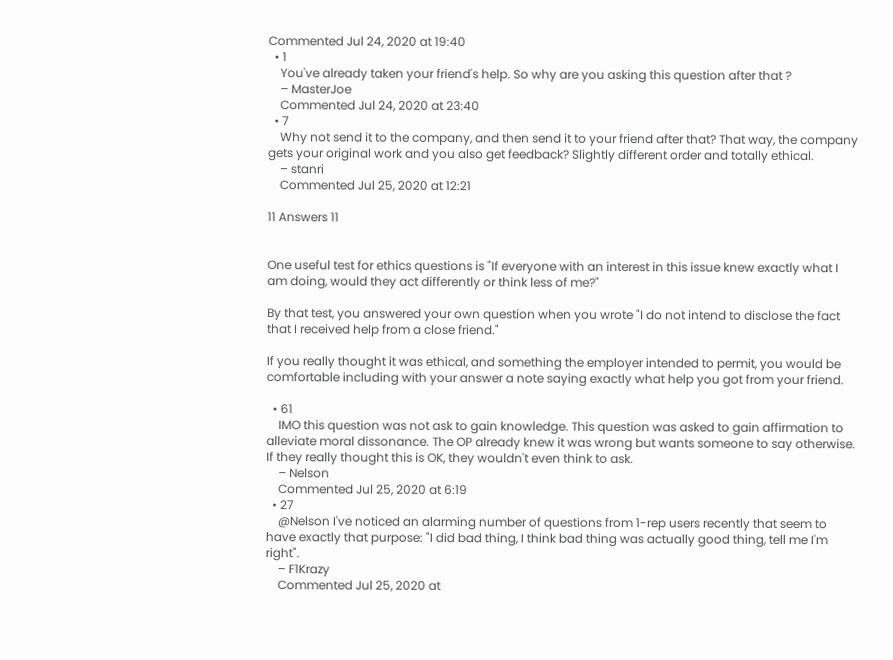Commented Jul 24, 2020 at 19:40
  • 1
    You've already taken your friend's help. So why are you asking this question after that ?
    – MasterJoe
    Commented Jul 24, 2020 at 23:40
  • 7
    Why not send it to the company, and then send it to your friend after that? That way, the company gets your original work and you also get feedback? Slightly different order and totally ethical.
    – stanri
    Commented Jul 25, 2020 at 12:21

11 Answers 11


One useful test for ethics questions is "If everyone with an interest in this issue knew exactly what I am doing, would they act differently or think less of me?"

By that test, you answered your own question when you wrote "I do not intend to disclose the fact that I received help from a close friend."

If you really thought it was ethical, and something the employer intended to permit, you would be comfortable including with your answer a note saying exactly what help you got from your friend.

  • 61
    IMO this question was not ask to gain knowledge. This question was asked to gain affirmation to alleviate moral dissonance. The OP already knew it was wrong but wants someone to say otherwise. If they really thought this is OK, they wouldn't even think to ask.
    – Nelson
    Commented Jul 25, 2020 at 6:19
  • 27
    @Nelson I've noticed an alarming number of questions from 1-rep users recently that seem to have exactly that purpose: "I did bad thing, I think bad thing was actually good thing, tell me I'm right".
    – F1Krazy
    Commented Jul 25, 2020 at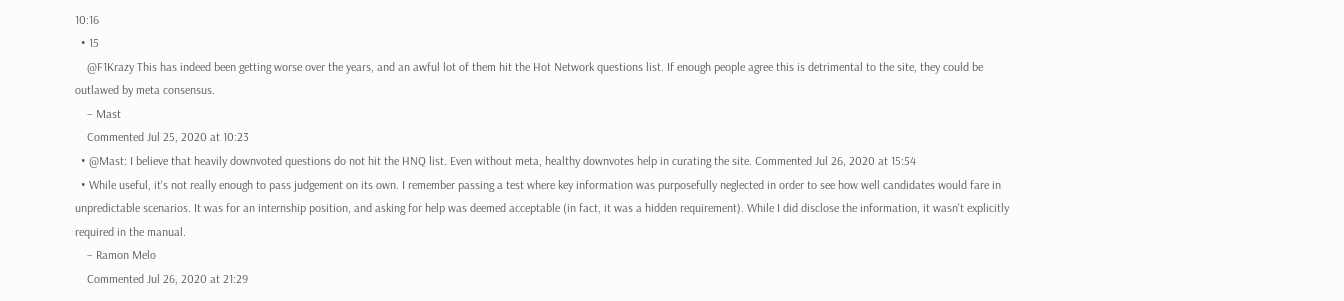10:16
  • 15
    @F1Krazy This has indeed been getting worse over the years, and an awful lot of them hit the Hot Network questions list. If enough people agree this is detrimental to the site, they could be outlawed by meta consensus.
    – Mast
    Commented Jul 25, 2020 at 10:23
  • @Mast: I believe that heavily downvoted questions do not hit the HNQ list. Even without meta, healthy downvotes help in curating the site. Commented Jul 26, 2020 at 15:54
  • While useful, it's not really enough to pass judgement on its own. I remember passing a test where key information was purposefully neglected in order to see how well candidates would fare in unpredictable scenarios. It was for an internship position, and asking for help was deemed acceptable (in fact, it was a hidden requirement). While I did disclose the information, it wasn't explicitly required in the manual.
    – Ramon Melo
    Commented Jul 26, 2020 at 21:29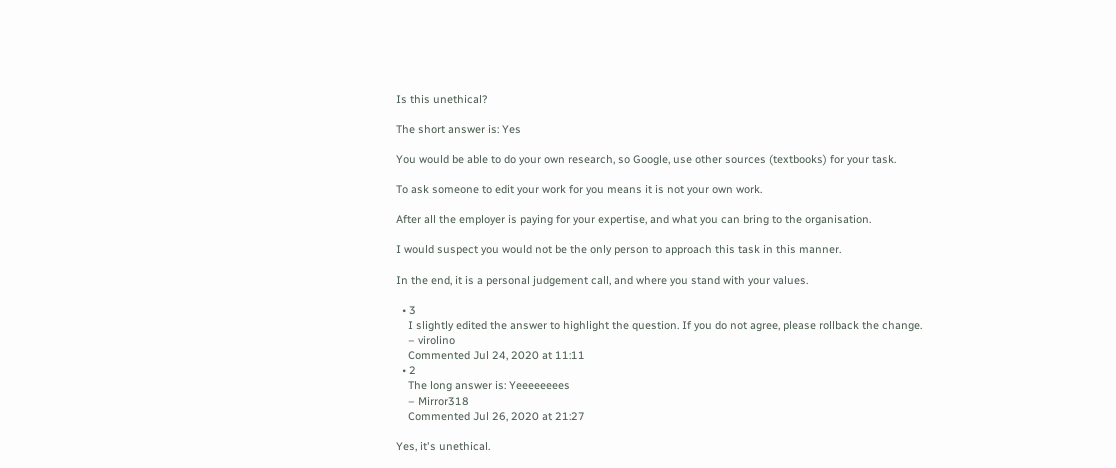Is this unethical?

The short answer is: Yes

You would be able to do your own research, so Google, use other sources (textbooks) for your task.

To ask someone to edit your work for you means it is not your own work.

After all the employer is paying for your expertise, and what you can bring to the organisation.

I would suspect you would not be the only person to approach this task in this manner.

In the end, it is a personal judgement call, and where you stand with your values.

  • 3
    I slightly edited the answer to highlight the question. If you do not agree, please rollback the change.
    – virolino
    Commented Jul 24, 2020 at 11:11
  • 2
    The long answer is: Yeeeeeeees
    – Mirror318
    Commented Jul 26, 2020 at 21:27

Yes, it's unethical.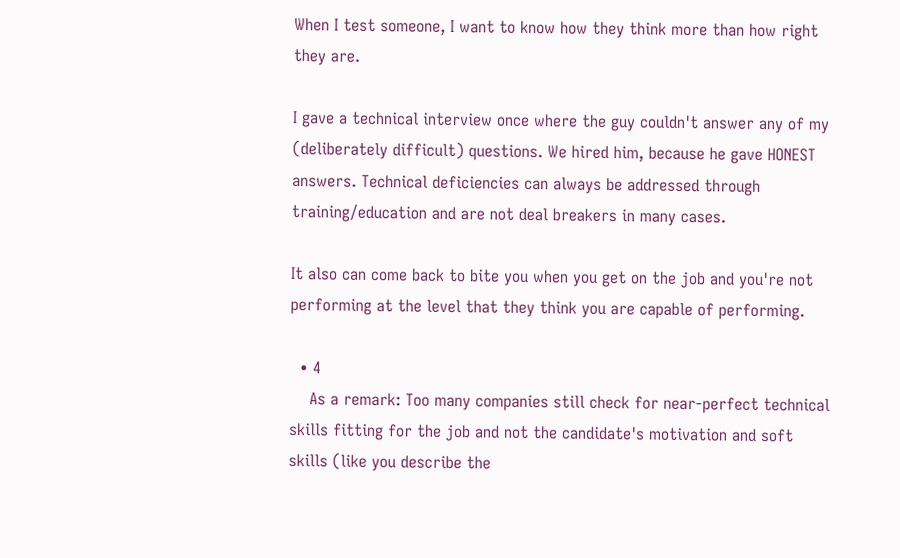When I test someone, I want to know how they think more than how right they are.

I gave a technical interview once where the guy couldn't answer any of my (deliberately difficult) questions. We hired him, because he gave HONEST answers. Technical deficiencies can always be addressed through training/education and are not deal breakers in many cases.

It also can come back to bite you when you get on the job and you're not performing at the level that they think you are capable of performing.

  • 4
    As a remark: Too many companies still check for near-perfect technical skills fitting for the job and not the candidate's motivation and soft skills (like you describe the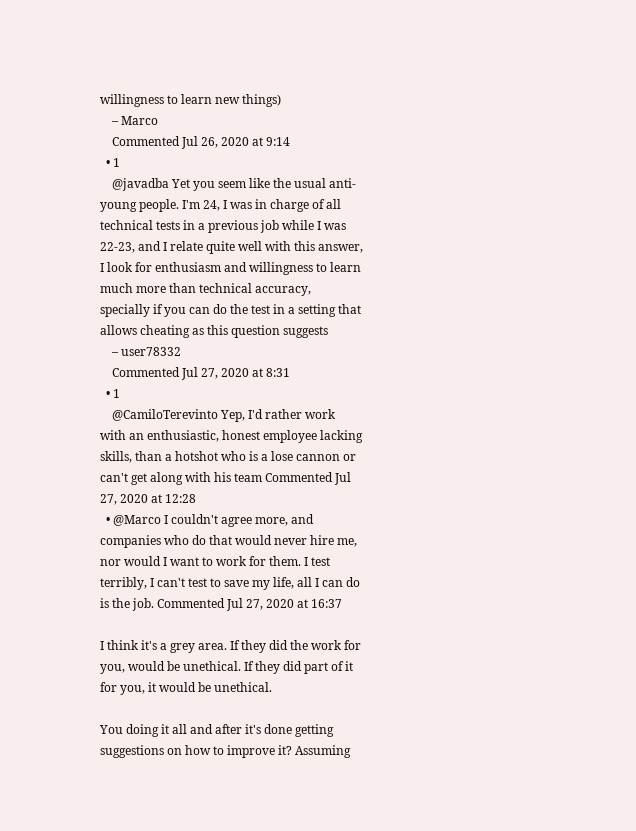willingness to learn new things)
    – Marco
    Commented Jul 26, 2020 at 9:14
  • 1
    @javadba Yet you seem like the usual anti-young people. I'm 24, I was in charge of all technical tests in a previous job while I was 22-23, and I relate quite well with this answer, I look for enthusiasm and willingness to learn much more than technical accuracy, specially if you can do the test in a setting that allows cheating as this question suggests
    – user78332
    Commented Jul 27, 2020 at 8:31
  • 1
    @CamiloTerevinto Yep, I'd rather work with an enthusiastic, honest employee lacking skills, than a hotshot who is a lose cannon or can't get along with his team Commented Jul 27, 2020 at 12:28
  • @Marco I couldn't agree more, and companies who do that would never hire me, nor would I want to work for them. I test terribly, I can't test to save my life, all I can do is the job. Commented Jul 27, 2020 at 16:37

I think it's a grey area. If they did the work for you, would be unethical. If they did part of it for you, it would be unethical.

You doing it all and after it's done getting suggestions on how to improve it? Assuming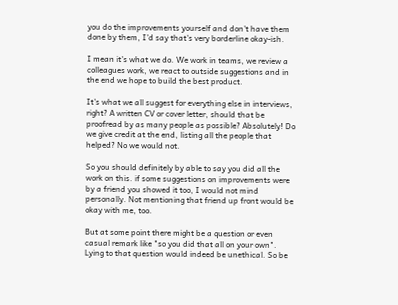you do the improvements yourself and don't have them done by them, I'd say that's very borderline okay-ish.

I mean it's what we do. We work in teams, we review a colleagues work, we react to outside suggestions and in the end we hope to build the best product.

It's what we all suggest for everything else in interviews, right? A written CV or cover letter, should that be proofread by as many people as possible? Absolutely! Do we give credit at the end, listing all the people that helped? No we would not.

So you should definitely by able to say you did all the work on this. if some suggestions on improvements were by a friend you showed it too, I would not mind personally. Not mentioning that friend up front would be okay with me, too.

But at some point there might be a question or even casual remark like "so you did that all on your own". Lying to that question would indeed be unethical. So be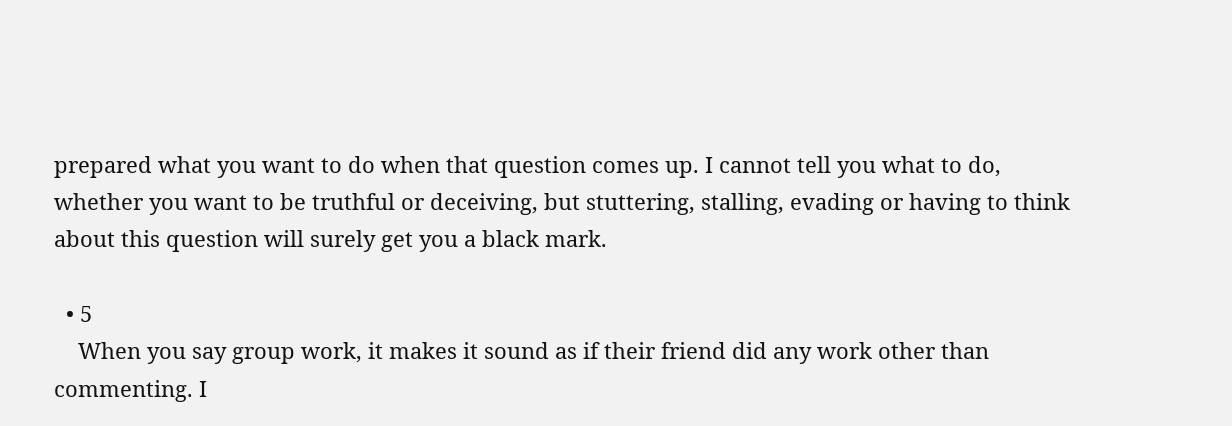prepared what you want to do when that question comes up. I cannot tell you what to do, whether you want to be truthful or deceiving, but stuttering, stalling, evading or having to think about this question will surely get you a black mark.

  • 5
    When you say group work, it makes it sound as if their friend did any work other than commenting. I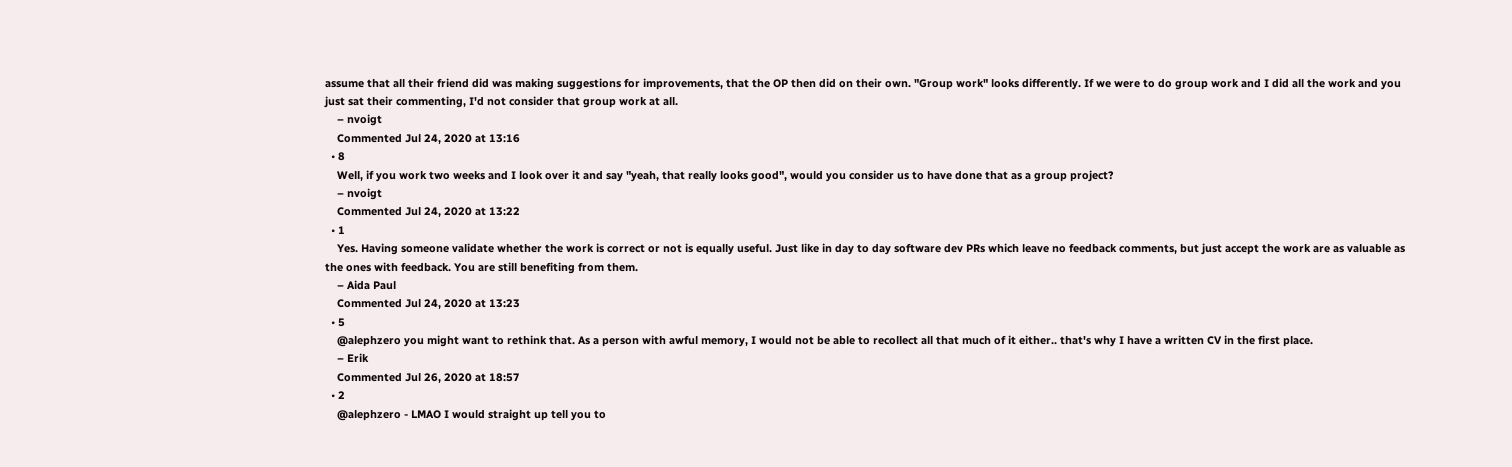assume that all their friend did was making suggestions for improvements, that the OP then did on their own. "Group work" looks differently. If we were to do group work and I did all the work and you just sat their commenting, I'd not consider that group work at all.
    – nvoigt
    Commented Jul 24, 2020 at 13:16
  • 8
    Well, if you work two weeks and I look over it and say "yeah, that really looks good", would you consider us to have done that as a group project?
    – nvoigt
    Commented Jul 24, 2020 at 13:22
  • 1
    Yes. Having someone validate whether the work is correct or not is equally useful. Just like in day to day software dev PRs which leave no feedback comments, but just accept the work are as valuable as the ones with feedback. You are still benefiting from them.
    – Aida Paul
    Commented Jul 24, 2020 at 13:23
  • 5
    @alephzero you might want to rethink that. As a person with awful memory, I would not be able to recollect all that much of it either.. that's why I have a written CV in the first place.
    – Erik
    Commented Jul 26, 2020 at 18:57
  • 2
    @alephzero - LMAO I would straight up tell you to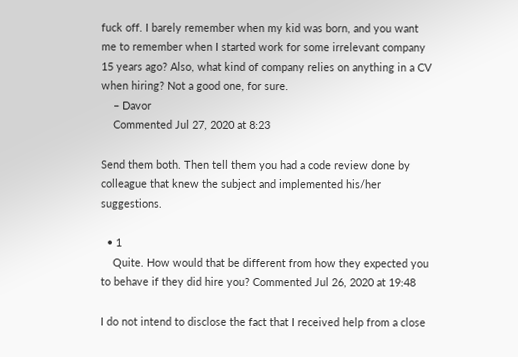fuck off. I barely remember when my kid was born, and you want me to remember when I started work for some irrelevant company 15 years ago? Also, what kind of company relies on anything in a CV when hiring? Not a good one, for sure.
    – Davor
    Commented Jul 27, 2020 at 8:23

Send them both. Then tell them you had a code review done by colleague that knew the subject and implemented his/her suggestions.

  • 1
    Quite. How would that be different from how they expected you to behave if they did hire you? Commented Jul 26, 2020 at 19:48

I do not intend to disclose the fact that I received help from a close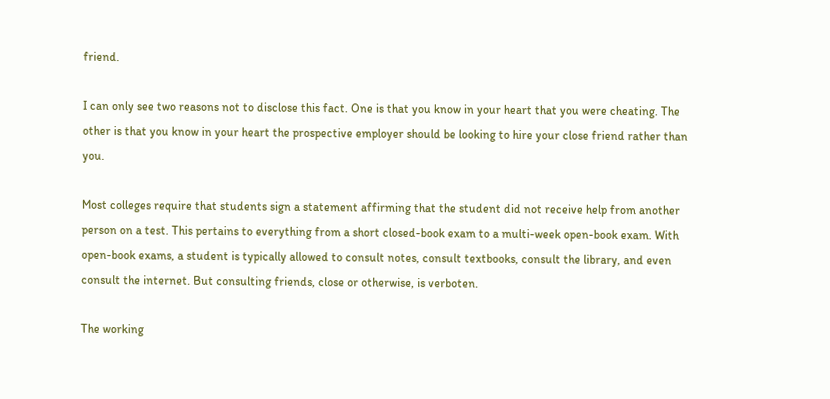friend.

I can only see two reasons not to disclose this fact. One is that you know in your heart that you were cheating. The other is that you know in your heart the prospective employer should be looking to hire your close friend rather than you.

Most colleges require that students sign a statement affirming that the student did not receive help from another person on a test. This pertains to everything from a short closed-book exam to a multi-week open-book exam. With open-book exams, a student is typically allowed to consult notes, consult textbooks, consult the library, and even consult the internet. But consulting friends, close or otherwise, is verboten.

The working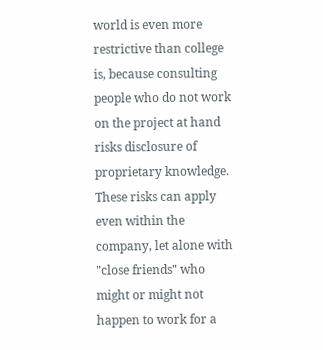world is even more restrictive than college is, because consulting people who do not work on the project at hand risks disclosure of proprietary knowledge. These risks can apply even within the company, let alone with "close friends" who might or might not happen to work for a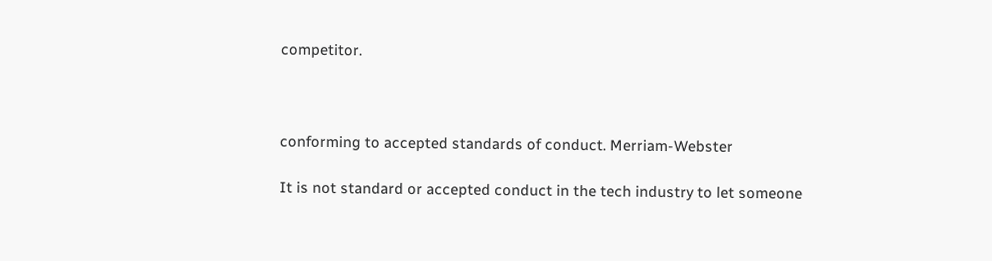competitor.



conforming to accepted standards of conduct. Merriam-Webster

It is not standard or accepted conduct in the tech industry to let someone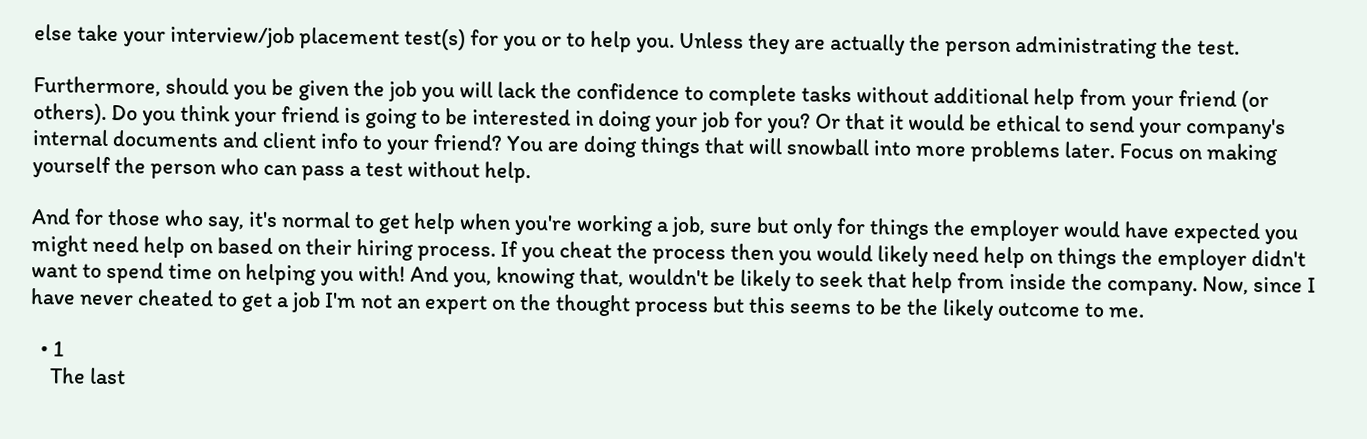else take your interview/job placement test(s) for you or to help you. Unless they are actually the person administrating the test.

Furthermore, should you be given the job you will lack the confidence to complete tasks without additional help from your friend (or others). Do you think your friend is going to be interested in doing your job for you? Or that it would be ethical to send your company's internal documents and client info to your friend? You are doing things that will snowball into more problems later. Focus on making yourself the person who can pass a test without help.

And for those who say, it's normal to get help when you're working a job, sure but only for things the employer would have expected you might need help on based on their hiring process. If you cheat the process then you would likely need help on things the employer didn't want to spend time on helping you with! And you, knowing that, wouldn't be likely to seek that help from inside the company. Now, since I have never cheated to get a job I'm not an expert on the thought process but this seems to be the likely outcome to me.

  • 1
    The last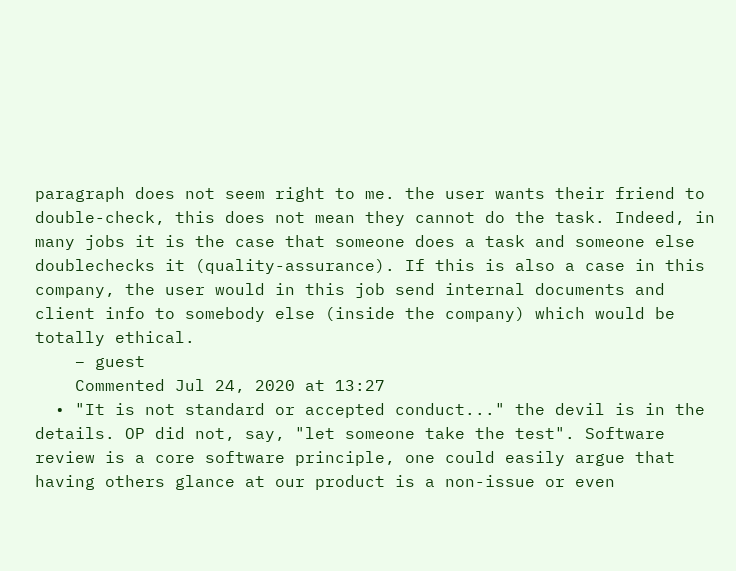paragraph does not seem right to me. the user wants their friend to double-check, this does not mean they cannot do the task. Indeed, in many jobs it is the case that someone does a task and someone else doublechecks it (quality-assurance). If this is also a case in this company, the user would in this job send internal documents and client info to somebody else (inside the company) which would be totally ethical.
    – guest
    Commented Jul 24, 2020 at 13:27
  • "It is not standard or accepted conduct..." the devil is in the details. OP did not, say, "let someone take the test". Software review is a core software principle, one could easily argue that having others glance at our product is a non-issue or even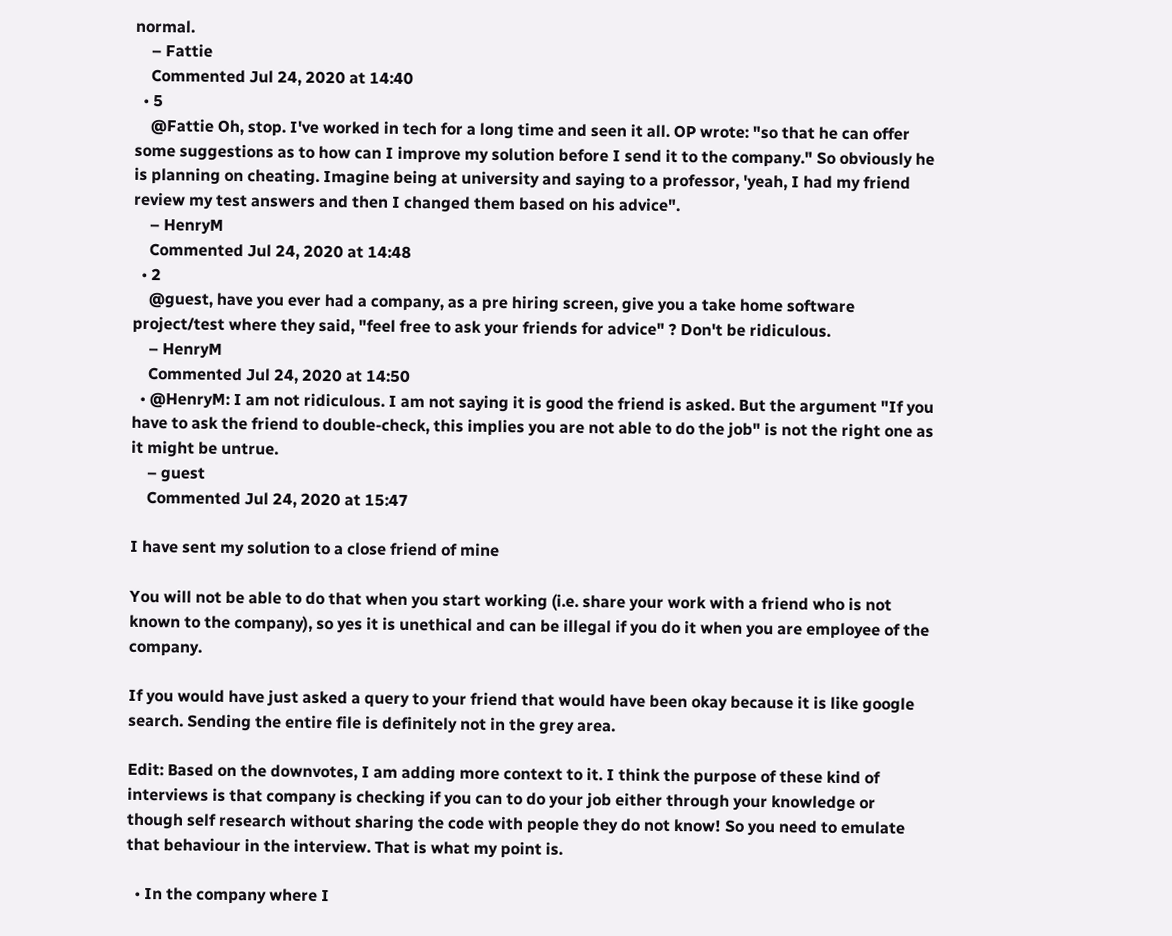normal.
    – Fattie
    Commented Jul 24, 2020 at 14:40
  • 5
    @Fattie Oh, stop. I've worked in tech for a long time and seen it all. OP wrote: "so that he can offer some suggestions as to how can I improve my solution before I send it to the company." So obviously he is planning on cheating. Imagine being at university and saying to a professor, 'yeah, I had my friend review my test answers and then I changed them based on his advice".
    – HenryM
    Commented Jul 24, 2020 at 14:48
  • 2
    @guest, have you ever had a company, as a pre hiring screen, give you a take home software project/test where they said, "feel free to ask your friends for advice" ? Don't be ridiculous.
    – HenryM
    Commented Jul 24, 2020 at 14:50
  • @HenryM: I am not ridiculous. I am not saying it is good the friend is asked. But the argument "If you have to ask the friend to double-check, this implies you are not able to do the job" is not the right one as it might be untrue.
    – guest
    Commented Jul 24, 2020 at 15:47

I have sent my solution to a close friend of mine

You will not be able to do that when you start working (i.e. share your work with a friend who is not known to the company), so yes it is unethical and can be illegal if you do it when you are employee of the company.

If you would have just asked a query to your friend that would have been okay because it is like google search. Sending the entire file is definitely not in the grey area.

Edit: Based on the downvotes, I am adding more context to it. I think the purpose of these kind of interviews is that company is checking if you can to do your job either through your knowledge or though self research without sharing the code with people they do not know! So you need to emulate that behaviour in the interview. That is what my point is.

  • In the company where I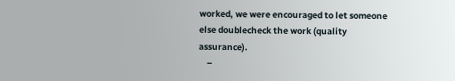worked, we were encouraged to let someone else doublecheck the work (quality assurance).
    –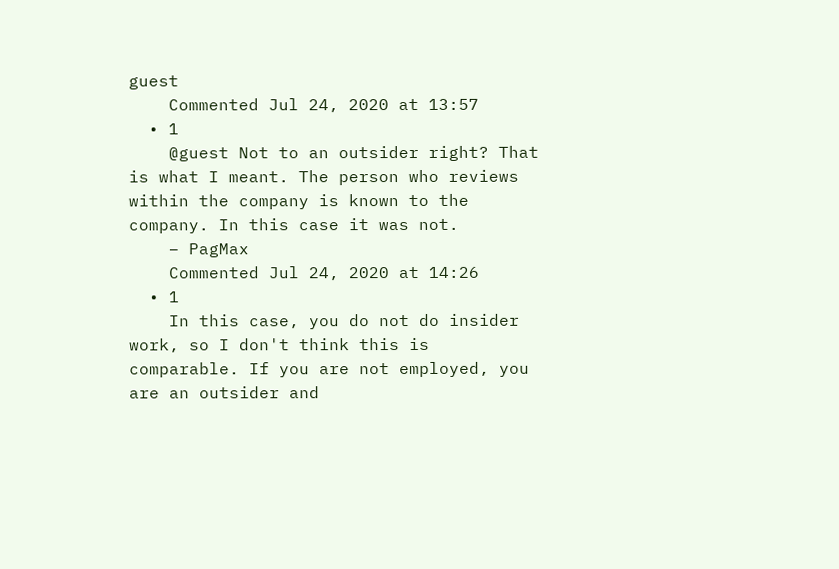guest
    Commented Jul 24, 2020 at 13:57
  • 1
    @guest Not to an outsider right? That is what I meant. The person who reviews within the company is known to the company. In this case it was not.
    – PagMax
    Commented Jul 24, 2020 at 14:26
  • 1
    In this case, you do not do insider work, so I don't think this is comparable. If you are not employed, you are an outsider and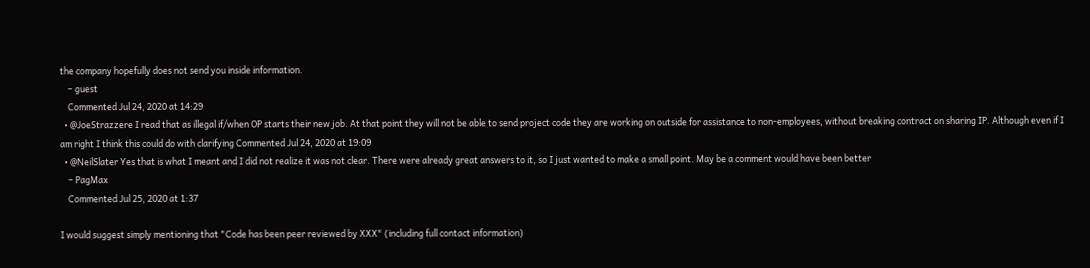the company hopefully does not send you inside information.
    – guest
    Commented Jul 24, 2020 at 14:29
  • @JoeStrazzere I read that as illegal if/when OP starts their new job. At that point they will not be able to send project code they are working on outside for assistance to non-employees, without breaking contract on sharing IP. Although even if I am right I think this could do with clarifying Commented Jul 24, 2020 at 19:09
  • @NeilSlater Yes that is what I meant and I did not realize it was not clear. There were already great answers to it, so I just wanted to make a small point. May be a comment would have been better
    – PagMax
    Commented Jul 25, 2020 at 1:37

I would suggest simply mentioning that "Code has been peer reviewed by XXX" (including full contact information)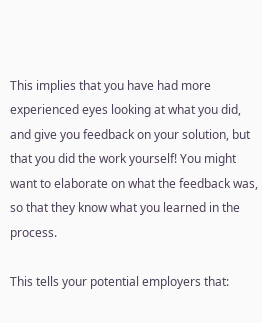This implies that you have had more experienced eyes looking at what you did, and give you feedback on your solution, but that you did the work yourself! You might want to elaborate on what the feedback was, so that they know what you learned in the process.

This tells your potential employers that: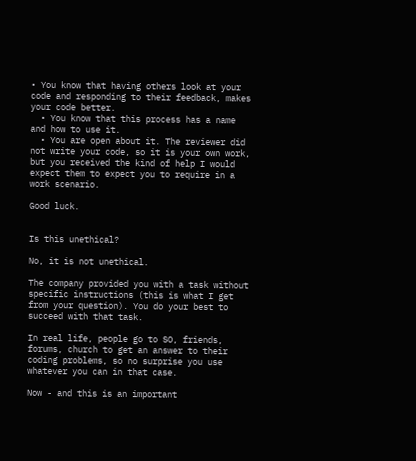• You know that having others look at your code and responding to their feedback, makes your code better.
  • You know that this process has a name and how to use it.
  • You are open about it. The reviewer did not write your code, so it is your own work, but you received the kind of help I would expect them to expect you to require in a work scenario.

Good luck.


Is this unethical?

No, it is not unethical.

The company provided you with a task without specific instructions (this is what I get from your question). You do your best to succeed with that task.

In real life, people go to SO, friends, forums, church to get an answer to their coding problems, so no surprise you use whatever you can in that case.

Now - and this is an important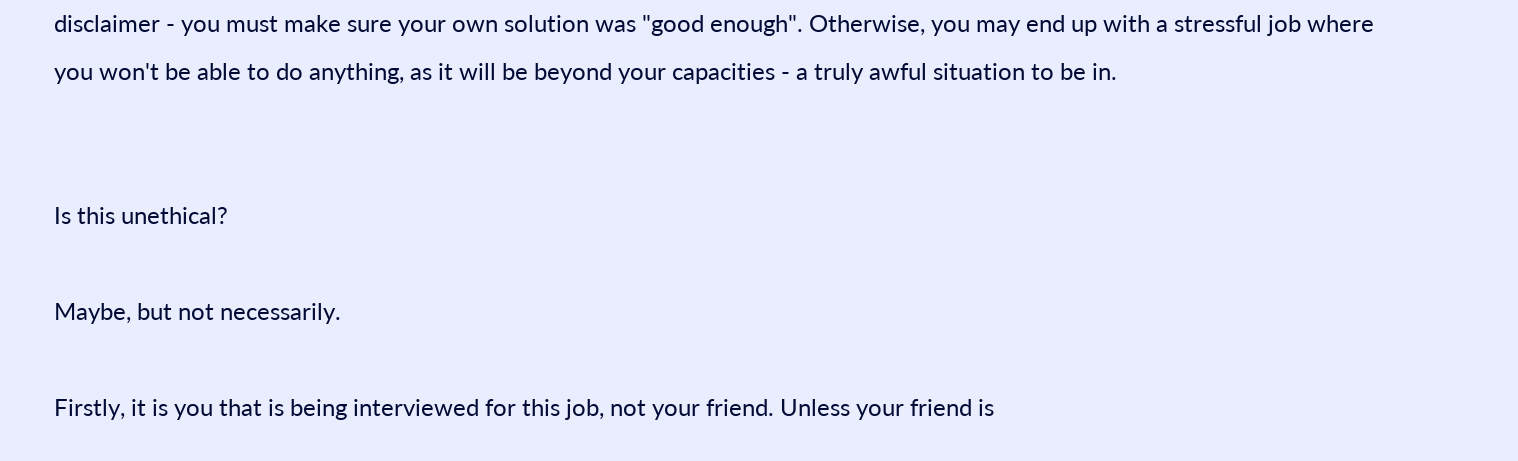disclaimer - you must make sure your own solution was "good enough". Otherwise, you may end up with a stressful job where you won't be able to do anything, as it will be beyond your capacities - a truly awful situation to be in.


Is this unethical?

Maybe, but not necessarily.

Firstly, it is you that is being interviewed for this job, not your friend. Unless your friend is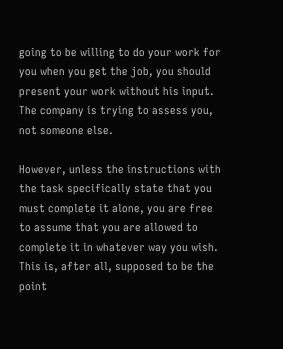going to be willing to do your work for you when you get the job, you should present your work without his input. The company is trying to assess you, not someone else.

However, unless the instructions with the task specifically state that you must complete it alone, you are free to assume that you are allowed to complete it in whatever way you wish. This is, after all, supposed to be the point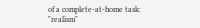of a complete-at-home task: "realism"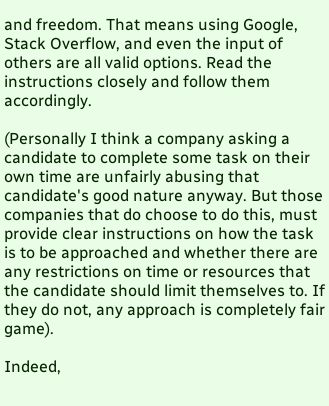and freedom. That means using Google, Stack Overflow, and even the input of others are all valid options. Read the instructions closely and follow them accordingly.

(Personally I think a company asking a candidate to complete some task on their own time are unfairly abusing that candidate's good nature anyway. But those companies that do choose to do this, must provide clear instructions on how the task is to be approached and whether there are any restrictions on time or resources that the candidate should limit themselves to. If they do not, any approach is completely fair game).

Indeed,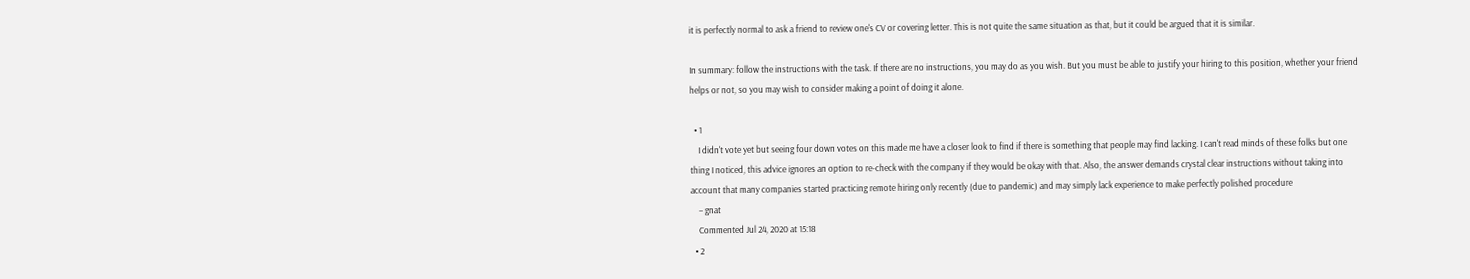it is perfectly normal to ask a friend to review one's CV or covering letter. This is not quite the same situation as that, but it could be argued that it is similar.

In summary: follow the instructions with the task. If there are no instructions, you may do as you wish. But you must be able to justify your hiring to this position, whether your friend helps or not, so you may wish to consider making a point of doing it alone.

  • 1
    I didn't vote yet but seeing four down votes on this made me have a closer look to find if there is something that people may find lacking. I can't read minds of these folks but one thing I noticed, this advice ignores an option to re-check with the company if they would be okay with that. Also, the answer demands crystal clear instructions without taking into account that many companies started practicing remote hiring only recently (due to pandemic) and may simply lack experience to make perfectly polished procedure
    – gnat
    Commented Jul 24, 2020 at 15:18
  • 2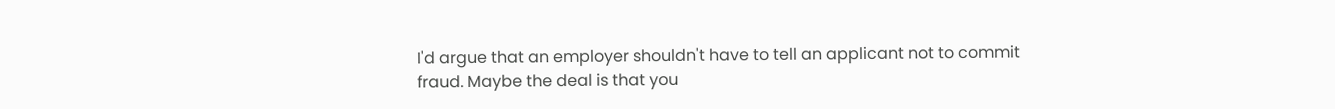I'd argue that an employer shouldn't have to tell an applicant not to commit fraud. Maybe the deal is that you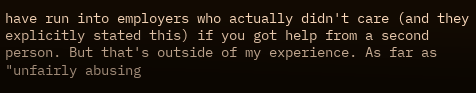have run into employers who actually didn't care (and they explicitly stated this) if you got help from a second person. But that's outside of my experience. As far as "unfairly abusing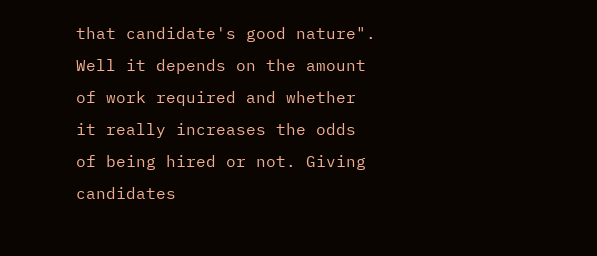that candidate's good nature". Well it depends on the amount of work required and whether it really increases the odds of being hired or not. Giving candidates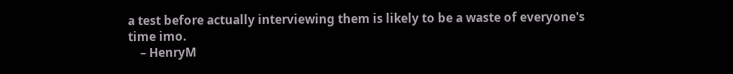a test before actually interviewing them is likely to be a waste of everyone's time imo.
    – HenryM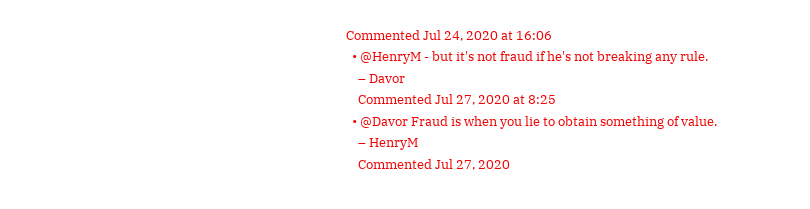Commented Jul 24, 2020 at 16:06
  • @HenryM - but it's not fraud if he's not breaking any rule.
    – Davor
    Commented Jul 27, 2020 at 8:25
  • @Davor Fraud is when you lie to obtain something of value.
    – HenryM
    Commented Jul 27, 2020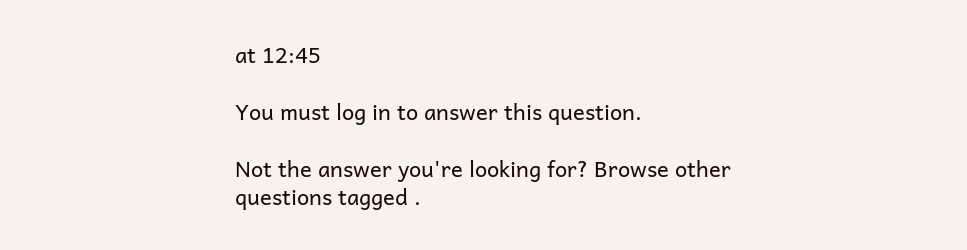at 12:45

You must log in to answer this question.

Not the answer you're looking for? Browse other questions tagged .